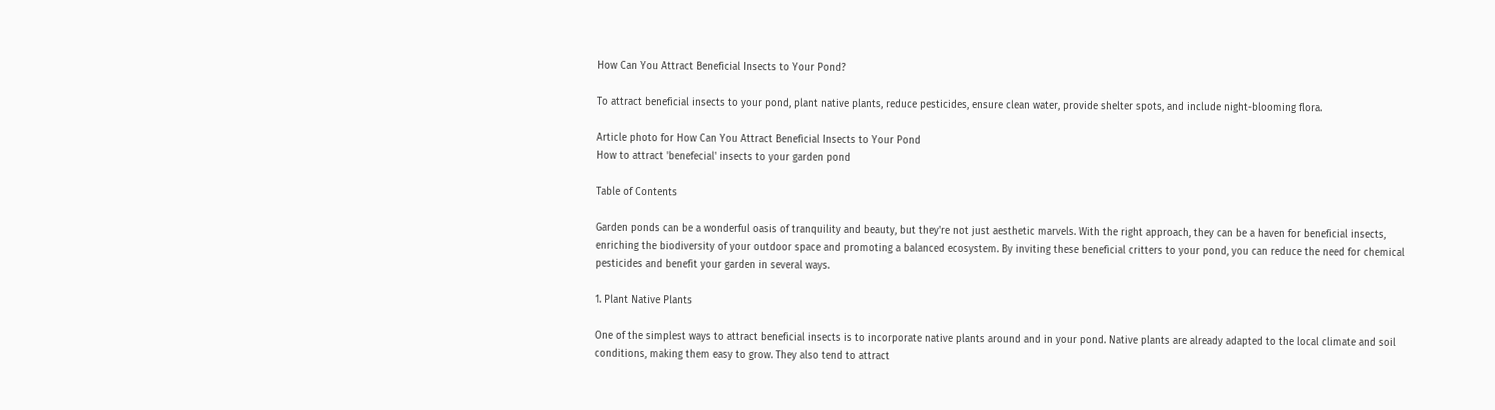How Can You Attract Beneficial Insects to Your Pond?

To attract beneficial insects to your pond, plant native plants, reduce pesticides, ensure clean water, provide shelter spots, and include night-blooming flora.

Article photo for How Can You Attract Beneficial Insects to Your Pond
How to attract 'benefecial' insects to your garden pond

Table of Contents

Garden ponds can be a wonderful oasis of tranquility and beauty, but they're not just aesthetic marvels. With the right approach, they can be a haven for beneficial insects, enriching the biodiversity of your outdoor space and promoting a balanced ecosystem. By inviting these beneficial critters to your pond, you can reduce the need for chemical pesticides and benefit your garden in several ways.

1. Plant Native Plants

One of the simplest ways to attract beneficial insects is to incorporate native plants around and in your pond. Native plants are already adapted to the local climate and soil conditions, making them easy to grow. They also tend to attract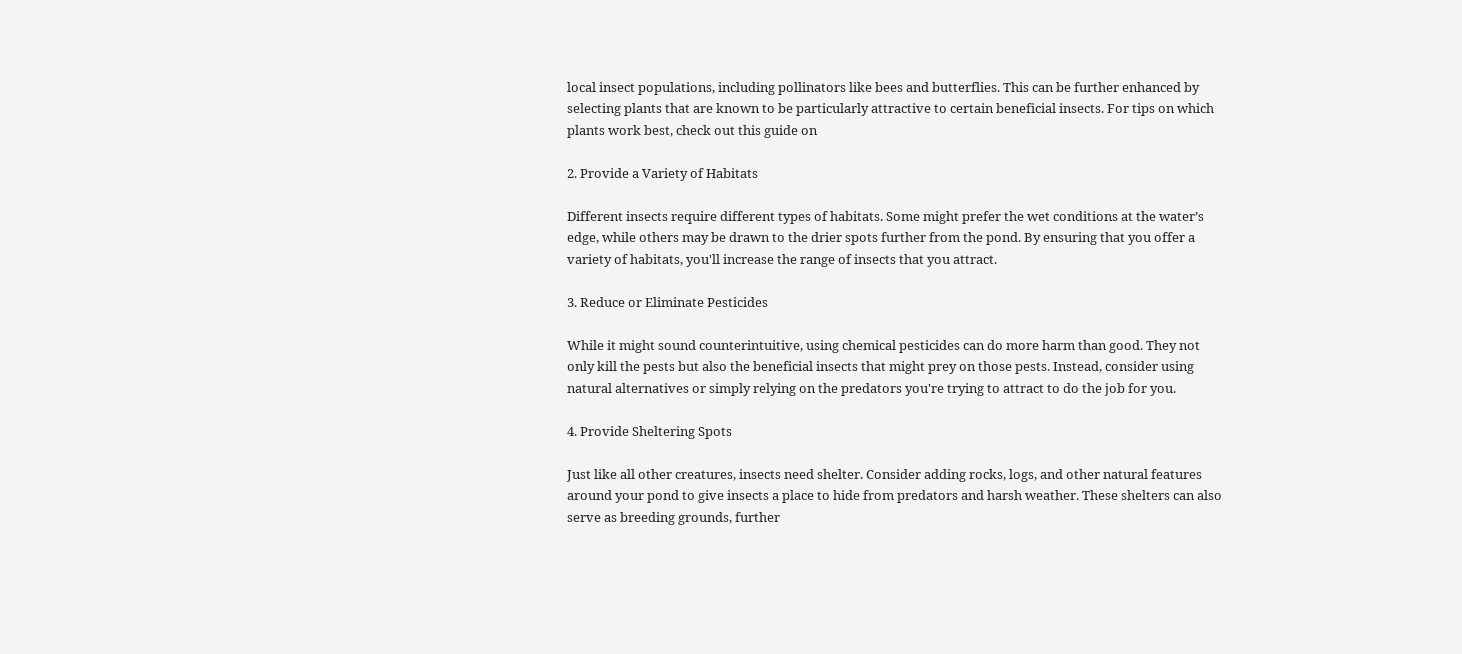local insect populations, including pollinators like bees and butterflies. This can be further enhanced by selecting plants that are known to be particularly attractive to certain beneficial insects. For tips on which plants work best, check out this guide on

2. Provide a Variety of Habitats

Different insects require different types of habitats. Some might prefer the wet conditions at the water’s edge, while others may be drawn to the drier spots further from the pond. By ensuring that you offer a variety of habitats, you'll increase the range of insects that you attract.

3. Reduce or Eliminate Pesticides

While it might sound counterintuitive, using chemical pesticides can do more harm than good. They not only kill the pests but also the beneficial insects that might prey on those pests. Instead, consider using natural alternatives or simply relying on the predators you're trying to attract to do the job for you.

4. Provide Sheltering Spots

Just like all other creatures, insects need shelter. Consider adding rocks, logs, and other natural features around your pond to give insects a place to hide from predators and harsh weather. These shelters can also serve as breeding grounds, further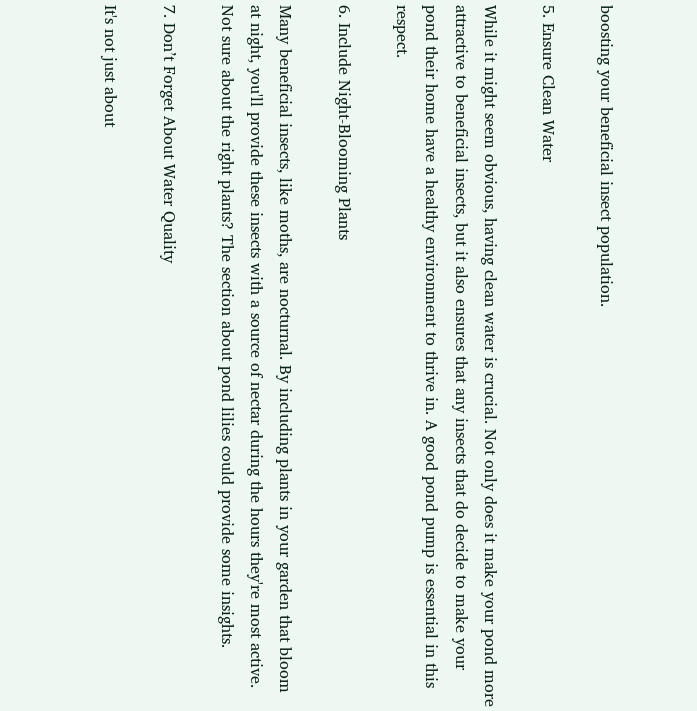boosting your beneficial insect population.

5. Ensure Clean Water

While it might seem obvious, having clean water is crucial. Not only does it make your pond more attractive to beneficial insects, but it also ensures that any insects that do decide to make your pond their home have a healthy environment to thrive in. A good pond pump is essential in this respect.

6. Include Night-Blooming Plants

Many beneficial insects, like moths, are nocturnal. By including plants in your garden that bloom at night, you'll provide these insects with a source of nectar during the hours they're most active. Not sure about the right plants? The section about pond lilies could provide some insights.

7. Don’t Forget About Water Quality

It's not just about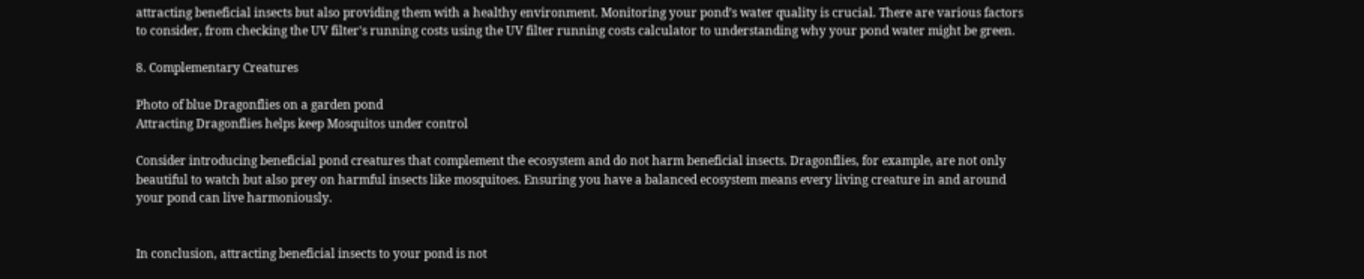attracting beneficial insects but also providing them with a healthy environment. Monitoring your pond’s water quality is crucial. There are various factors to consider, from checking the UV filter's running costs using the UV filter running costs calculator to understanding why your pond water might be green.

8. Complementary Creatures

Photo of blue Dragonflies on a garden pond
Attracting Dragonflies helps keep Mosquitos under control

Consider introducing beneficial pond creatures that complement the ecosystem and do not harm beneficial insects. Dragonflies, for example, are not only beautiful to watch but also prey on harmful insects like mosquitoes. Ensuring you have a balanced ecosystem means every living creature in and around your pond can live harmoniously.


In conclusion, attracting beneficial insects to your pond is not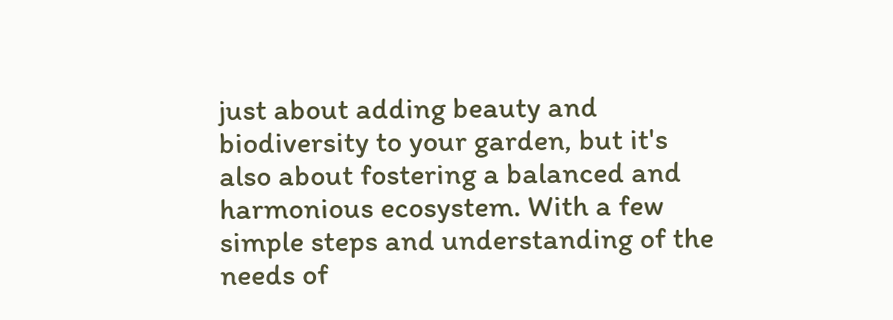just about adding beauty and biodiversity to your garden, but it's also about fostering a balanced and harmonious ecosystem. With a few simple steps and understanding of the needs of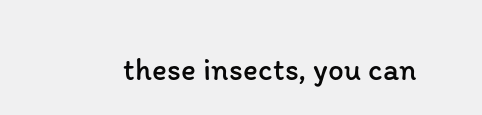these insects, you can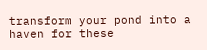transform your pond into a haven for these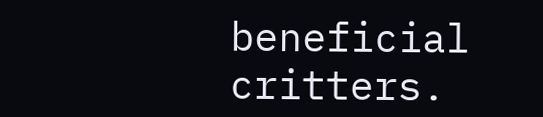beneficial critters.